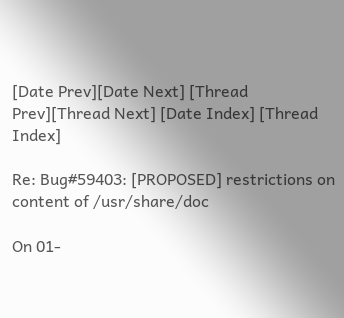[Date Prev][Date Next] [Thread Prev][Thread Next] [Date Index] [Thread Index]

Re: Bug#59403: [PROPOSED] restrictions on content of /usr/share/doc

On 01-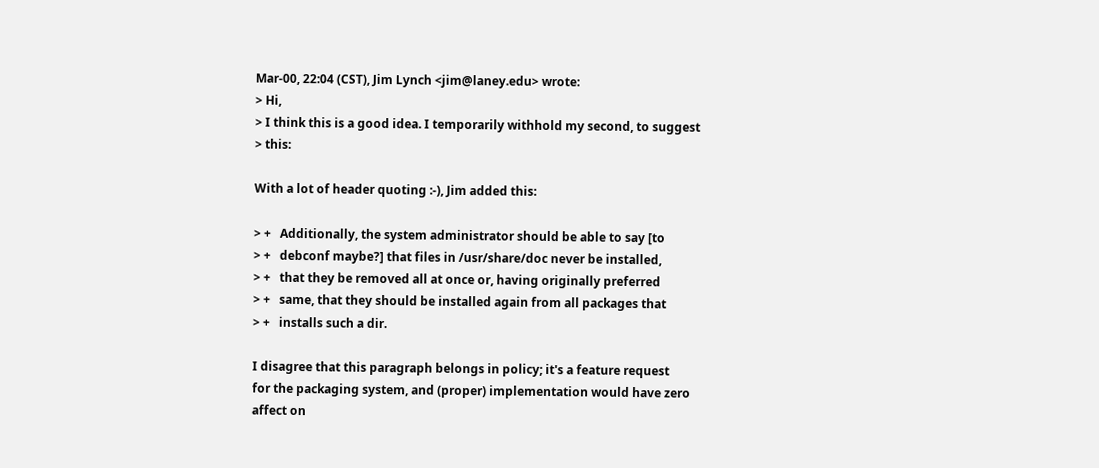Mar-00, 22:04 (CST), Jim Lynch <jim@laney.edu> wrote:
> Hi,
> I think this is a good idea. I temporarily withhold my second, to suggest
> this:

With a lot of header quoting :-), Jim added this:

> +   Additionally, the system administrator should be able to say [to
> +   debconf maybe?] that files in /usr/share/doc never be installed,
> +   that they be removed all at once or, having originally preferred
> +   same, that they should be installed again from all packages that
> +   installs such a dir.

I disagree that this paragraph belongs in policy; it's a feature request
for the packaging system, and (proper) implementation would have zero
affect on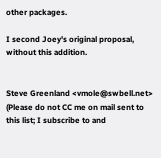other packages.

I second Joey's original proposal, without this addition.


Steve Greenland <vmole@swbell.net>
(Please do not CC me on mail sent to this list; I subscribe to and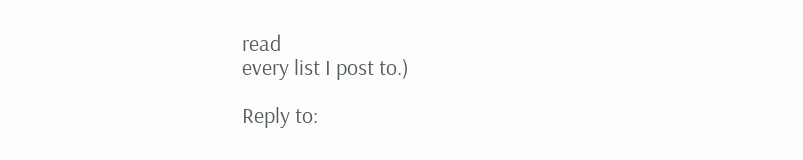read
every list I post to.)

Reply to: